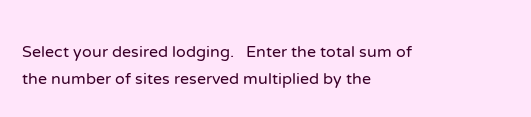Select your desired lodging.   Enter the total sum of the number of sites reserved multiplied by the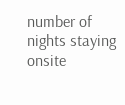number of nights staying onsite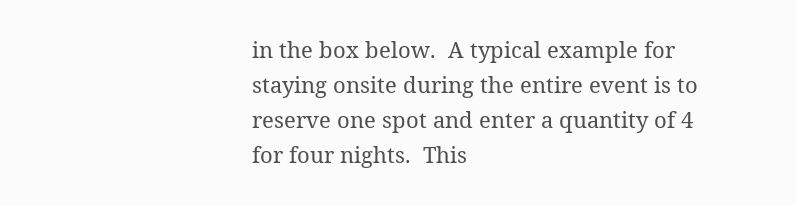in the box below.  A typical example for staying onsite during the entire event is to reserve one spot and enter a quantity of 4 for four nights.  This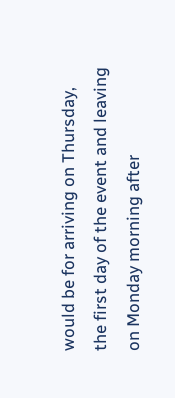would be for arriving on Thursday, the first day of the event and leaving on Monday morning after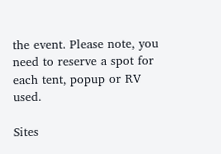the event. Please note, you need to reserve a spot for each tent, popup or RV used.

Sites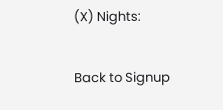(X) Nights:

Back to Signup